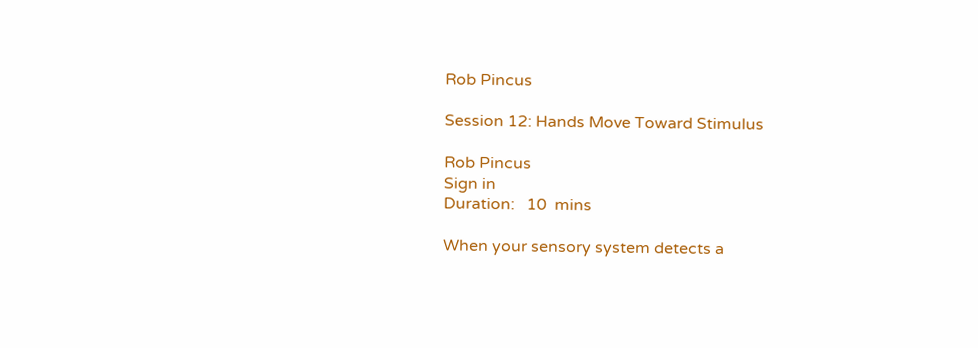Rob Pincus

Session 12: Hands Move Toward Stimulus

Rob Pincus
Sign in
Duration:   10  mins

When your sensory system detects a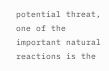potential threat, one of the important natural reactions is the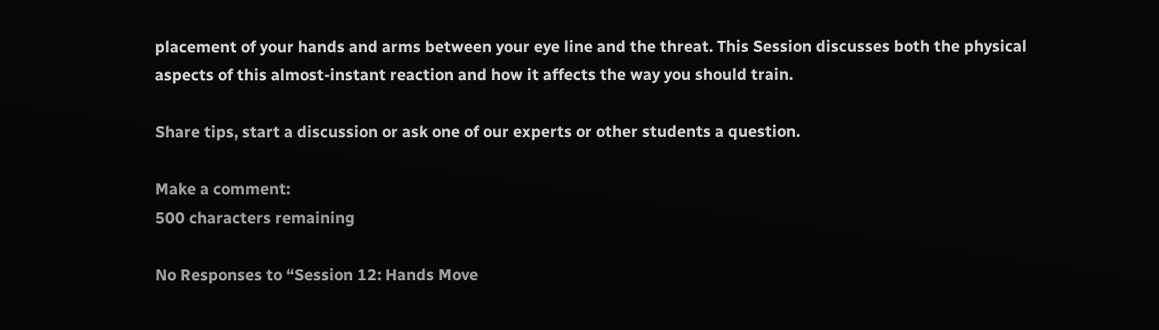placement of your hands and arms between your eye line and the threat. This Session discusses both the physical aspects of this almost-instant reaction and how it affects the way you should train.

Share tips, start a discussion or ask one of our experts or other students a question.

Make a comment:
500 characters remaining

No Responses to “Session 12: Hands Move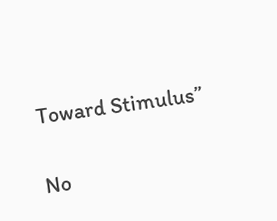Toward Stimulus”

No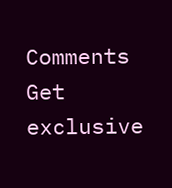Comments
Get exclusive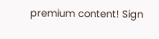premium content! Sign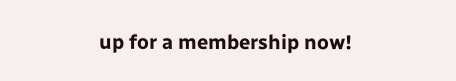up for a membership now!